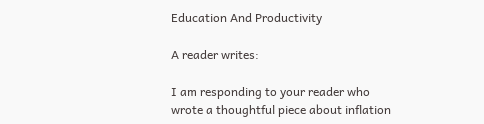Education And Productivity

A reader writes:

I am responding to your reader who wrote a thoughtful piece about inflation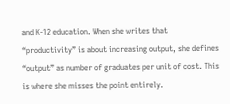and K-12 education. When she writes that “productivity” is about increasing output, she defines “output” as number of graduates per unit of cost. This is where she misses the point entirely.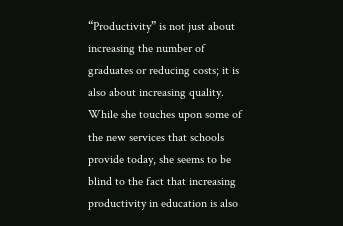“Productivity” is not just about increasing the number of graduates or reducing costs; it is also about increasing quality. While she touches upon some of the new services that schools provide today, she seems to be blind to the fact that increasing productivity in education is also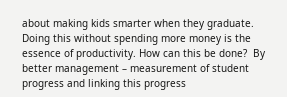about making kids smarter when they graduate. Doing this without spending more money is the essence of productivity. How can this be done?  By better management – measurement of student progress and linking this progress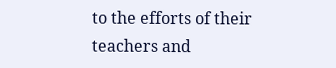to the efforts of their teachers and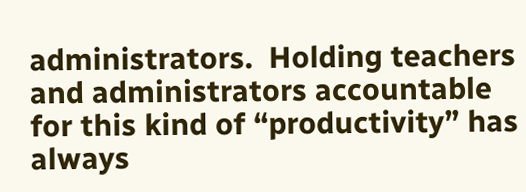administrators.  Holding teachers and administrators accountable for this kind of “productivity” has always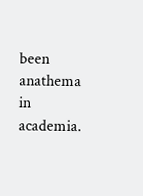been anathema in academia.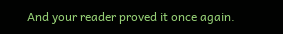And your reader proved it once again.